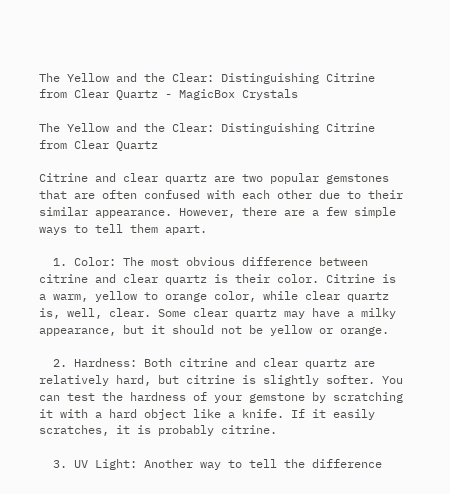The Yellow and the Clear: Distinguishing Citrine from Clear Quartz - MagicBox Crystals

The Yellow and the Clear: Distinguishing Citrine from Clear Quartz

Citrine and clear quartz are two popular gemstones that are often confused with each other due to their similar appearance. However, there are a few simple ways to tell them apart.

  1. Color: The most obvious difference between citrine and clear quartz is their color. Citrine is a warm, yellow to orange color, while clear quartz is, well, clear. Some clear quartz may have a milky appearance, but it should not be yellow or orange.

  2. Hardness: Both citrine and clear quartz are relatively hard, but citrine is slightly softer. You can test the hardness of your gemstone by scratching it with a hard object like a knife. If it easily scratches, it is probably citrine.

  3. UV Light: Another way to tell the difference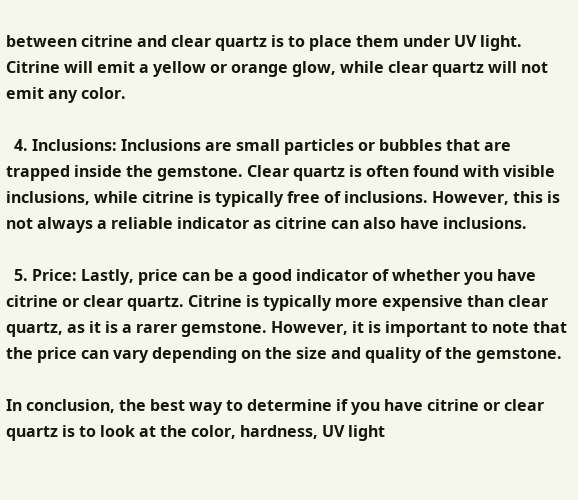between citrine and clear quartz is to place them under UV light. Citrine will emit a yellow or orange glow, while clear quartz will not emit any color.

  4. Inclusions: Inclusions are small particles or bubbles that are trapped inside the gemstone. Clear quartz is often found with visible inclusions, while citrine is typically free of inclusions. However, this is not always a reliable indicator as citrine can also have inclusions.

  5. Price: Lastly, price can be a good indicator of whether you have citrine or clear quartz. Citrine is typically more expensive than clear quartz, as it is a rarer gemstone. However, it is important to note that the price can vary depending on the size and quality of the gemstone.

In conclusion, the best way to determine if you have citrine or clear quartz is to look at the color, hardness, UV light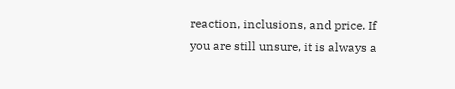reaction, inclusions, and price. If you are still unsure, it is always a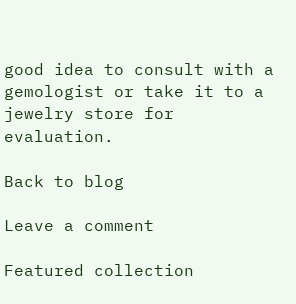good idea to consult with a gemologist or take it to a jewelry store for evaluation.

Back to blog

Leave a comment

Featured collection